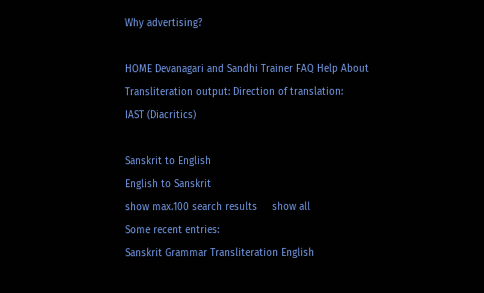Why advertising?

HOME Devanagari and Sandhi Trainer FAQ Help About
Transliteration output: Direction of translation:
IAST (Diacritics)

Sanskrit to English
English to Sanskrit
show max.100 search results     show all
Some recent entries:
Sanskrit Grammar Transliteration English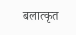बलात्कृत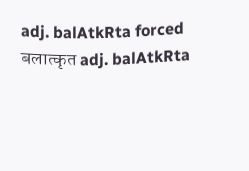adj. balAtkRta forced
बलात्कृत adj. balAtkRta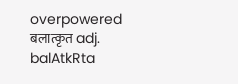overpowered
बलात्कृत adj. balAtkRta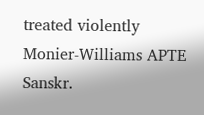treated violently
Monier-Williams APTE Sanskr.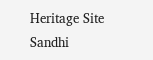Heritage Site Sandhi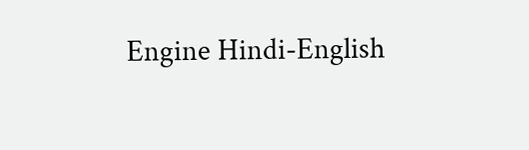Engine Hindi-English